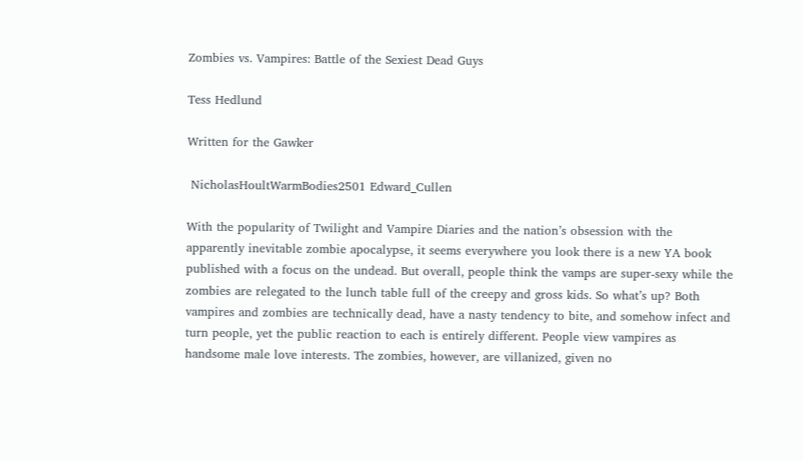Zombies vs. Vampires: Battle of the Sexiest Dead Guys

Tess Hedlund

Written for the Gawker

 NicholasHoultWarmBodies2501 Edward_Cullen

With the popularity of Twilight and Vampire Diaries and the nation’s obsession with the apparently inevitable zombie apocalypse, it seems everywhere you look there is a new YA book published with a focus on the undead. But overall, people think the vamps are super-sexy while the zombies are relegated to the lunch table full of the creepy and gross kids. So what’s up? Both vampires and zombies are technically dead, have a nasty tendency to bite, and somehow infect and turn people, yet the public reaction to each is entirely different. People view vampires as handsome male love interests. The zombies, however, are villanized, given no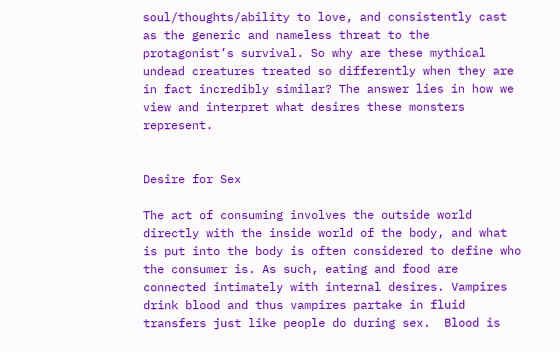soul/thoughts/ability to love, and consistently cast as the generic and nameless threat to the protagonist’s survival. So why are these mythical undead creatures treated so differently when they are in fact incredibly similar? The answer lies in how we view and interpret what desires these monsters represent.


Desire for Sex

The act of consuming involves the outside world directly with the inside world of the body, and what is put into the body is often considered to define who the consumer is. As such, eating and food are connected intimately with internal desires. Vampires drink blood and thus vampires partake in fluid transfers just like people do during sex.  Blood is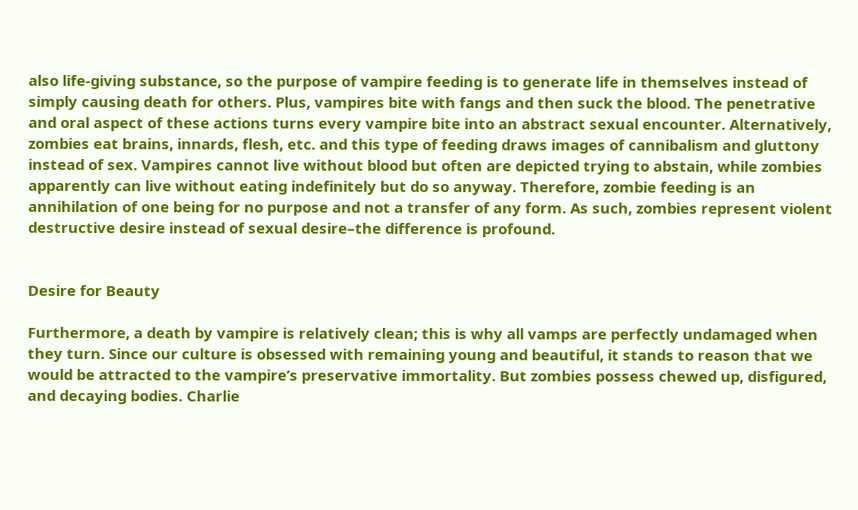also life-giving substance, so the purpose of vampire feeding is to generate life in themselves instead of simply causing death for others. Plus, vampires bite with fangs and then suck the blood. The penetrative and oral aspect of these actions turns every vampire bite into an abstract sexual encounter. Alternatively, zombies eat brains, innards, flesh, etc. and this type of feeding draws images of cannibalism and gluttony instead of sex. Vampires cannot live without blood but often are depicted trying to abstain, while zombies apparently can live without eating indefinitely but do so anyway. Therefore, zombie feeding is an annihilation of one being for no purpose and not a transfer of any form. As such, zombies represent violent destructive desire instead of sexual desire–the difference is profound.


Desire for Beauty

Furthermore, a death by vampire is relatively clean; this is why all vamps are perfectly undamaged when they turn. Since our culture is obsessed with remaining young and beautiful, it stands to reason that we would be attracted to the vampire’s preservative immortality. But zombies possess chewed up, disfigured, and decaying bodies. Charlie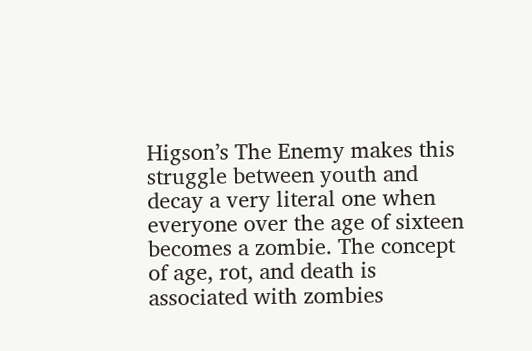Higson’s The Enemy makes this struggle between youth and decay a very literal one when everyone over the age of sixteen becomes a zombie. The concept of age, rot, and death is associated with zombies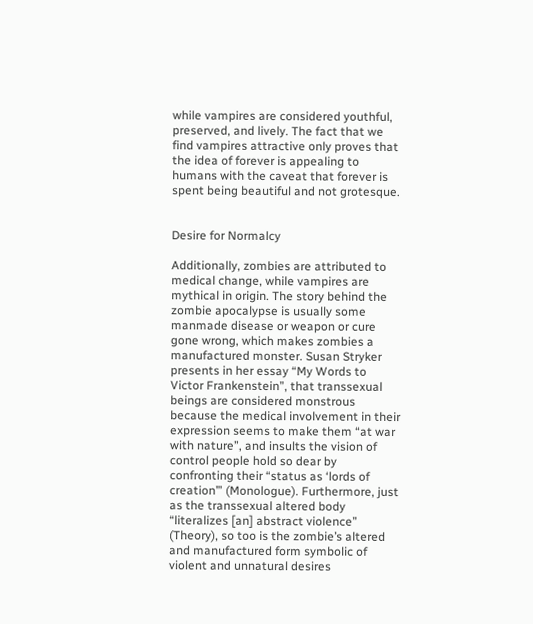while vampires are considered youthful, preserved, and lively. The fact that we find vampires attractive only proves that the idea of forever is appealing to humans with the caveat that forever is spent being beautiful and not grotesque.


Desire for Normalcy

Additionally, zombies are attributed to medical change, while vampires are mythical in origin. The story behind the zombie apocalypse is usually some manmade disease or weapon or cure gone wrong, which makes zombies a manufactured monster. Susan Stryker presents in her essay “My Words to Victor Frankenstein”, that transsexual beings are considered monstrous because the medical involvement in their expression seems to make them “at war with nature”, and insults the vision of control people hold so dear by confronting their “status as ‘lords of creation’” (Monologue). Furthermore, just as the transsexual altered body “literalizes [an] abstract violence” (Theory), so too is the zombie’s altered and manufactured form symbolic of violent and unnatural desires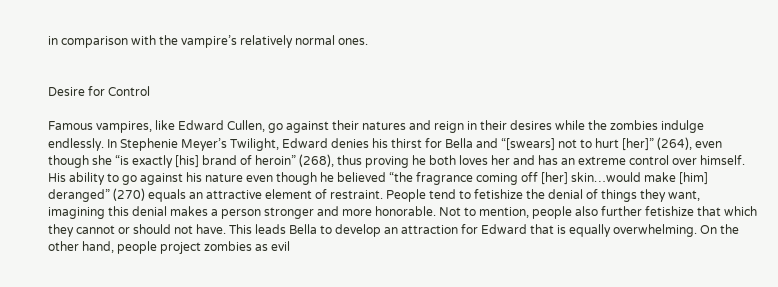in comparison with the vampire’s relatively normal ones.


Desire for Control

Famous vampires, like Edward Cullen, go against their natures and reign in their desires while the zombies indulge endlessly. In Stephenie Meyer’s Twilight, Edward denies his thirst for Bella and “[swears] not to hurt [her]” (264), even though she “is exactly [his] brand of heroin” (268), thus proving he both loves her and has an extreme control over himself. His ability to go against his nature even though he believed “the fragrance coming off [her] skin…would make [him] deranged” (270) equals an attractive element of restraint. People tend to fetishize the denial of things they want, imagining this denial makes a person stronger and more honorable. Not to mention, people also further fetishize that which they cannot or should not have. This leads Bella to develop an attraction for Edward that is equally overwhelming. On the other hand, people project zombies as evil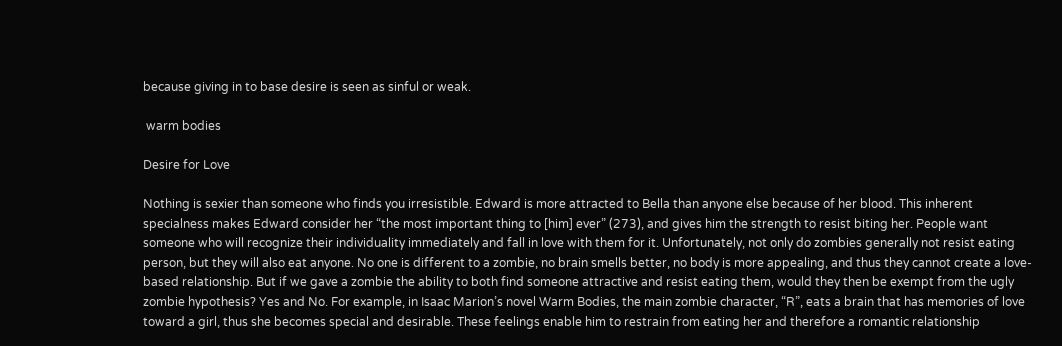because giving in to base desire is seen as sinful or weak.

 warm bodies

Desire for Love

Nothing is sexier than someone who finds you irresistible. Edward is more attracted to Bella than anyone else because of her blood. This inherent specialness makes Edward consider her “the most important thing to [him] ever” (273), and gives him the strength to resist biting her. People want someone who will recognize their individuality immediately and fall in love with them for it. Unfortunately, not only do zombies generally not resist eating person, but they will also eat anyone. No one is different to a zombie, no brain smells better, no body is more appealing, and thus they cannot create a love-based relationship. But if we gave a zombie the ability to both find someone attractive and resist eating them, would they then be exempt from the ugly zombie hypothesis? Yes and No. For example, in Isaac Marion’s novel Warm Bodies, the main zombie character, “R”, eats a brain that has memories of love toward a girl, thus she becomes special and desirable. These feelings enable him to restrain from eating her and therefore a romantic relationship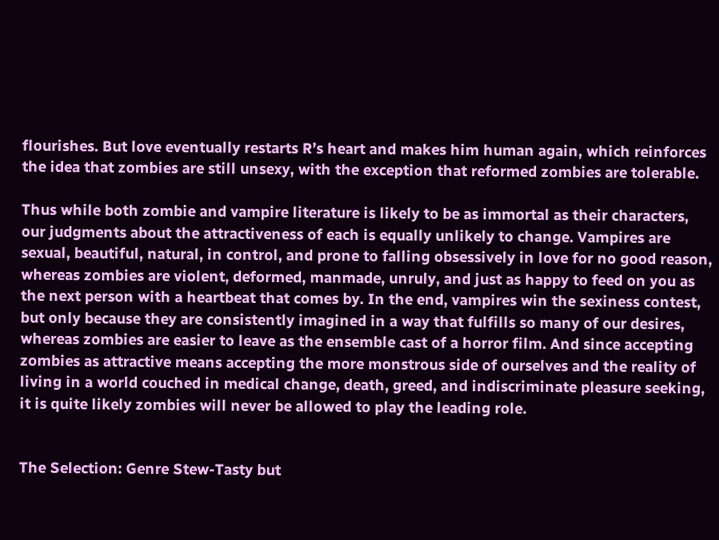flourishes. But love eventually restarts R’s heart and makes him human again, which reinforces the idea that zombies are still unsexy, with the exception that reformed zombies are tolerable.

Thus while both zombie and vampire literature is likely to be as immortal as their characters, our judgments about the attractiveness of each is equally unlikely to change. Vampires are sexual, beautiful, natural, in control, and prone to falling obsessively in love for no good reason, whereas zombies are violent, deformed, manmade, unruly, and just as happy to feed on you as the next person with a heartbeat that comes by. In the end, vampires win the sexiness contest, but only because they are consistently imagined in a way that fulfills so many of our desires, whereas zombies are easier to leave as the ensemble cast of a horror film. And since accepting zombies as attractive means accepting the more monstrous side of ourselves and the reality of living in a world couched in medical change, death, greed, and indiscriminate pleasure seeking, it is quite likely zombies will never be allowed to play the leading role.


The Selection: Genre Stew-Tasty but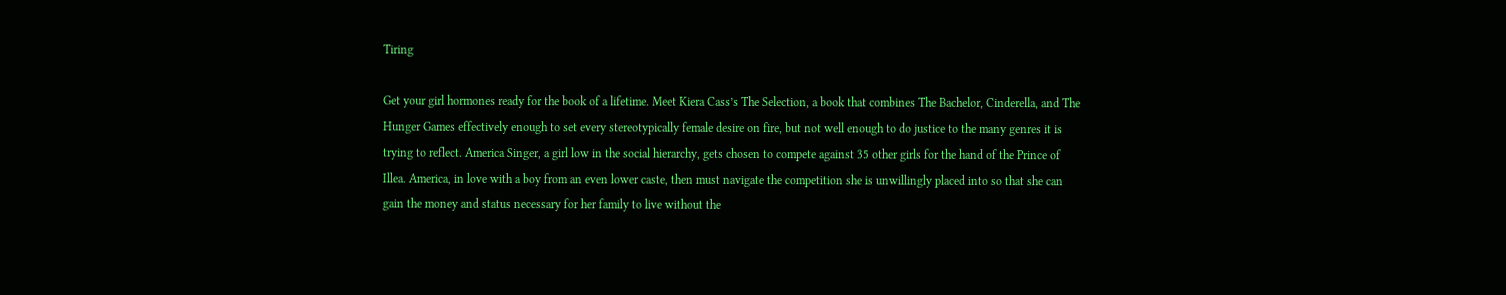Tiring

Get your girl hormones ready for the book of a lifetime. Meet Kiera Cass’s The Selection, a book that combines The Bachelor, Cinderella, and The Hunger Games effectively enough to set every stereotypically female desire on fire, but not well enough to do justice to the many genres it is trying to reflect. America Singer, a girl low in the social hierarchy, gets chosen to compete against 35 other girls for the hand of the Prince of Illea. America, in love with a boy from an even lower caste, then must navigate the competition she is unwillingly placed into so that she can gain the money and status necessary for her family to live without the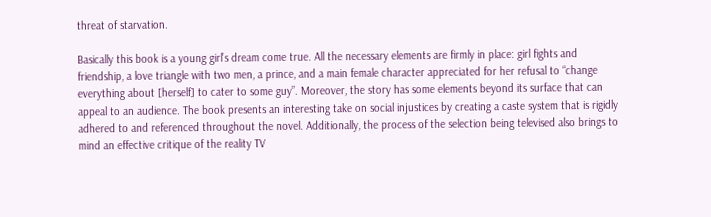threat of starvation.

Basically this book is a young girl’s dream come true. All the necessary elements are firmly in place: girl fights and friendship, a love triangle with two men, a prince, and a main female character appreciated for her refusal to “change everything about [herself] to cater to some guy”. Moreover, the story has some elements beyond its surface that can appeal to an audience. The book presents an interesting take on social injustices by creating a caste system that is rigidly adhered to and referenced throughout the novel. Additionally, the process of the selection being televised also brings to mind an effective critique of the reality TV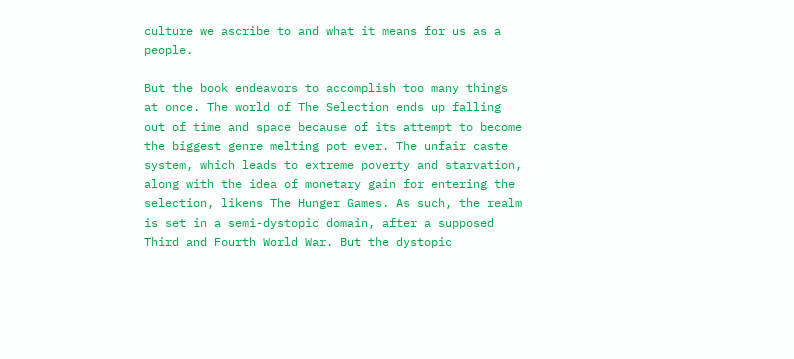culture we ascribe to and what it means for us as a people.

But the book endeavors to accomplish too many things at once. The world of The Selection ends up falling out of time and space because of its attempt to become the biggest genre melting pot ever. The unfair caste system, which leads to extreme poverty and starvation, along with the idea of monetary gain for entering the selection, likens The Hunger Games. As such, the realm is set in a semi-dystopic domain, after a supposed Third and Fourth World War. But the dystopic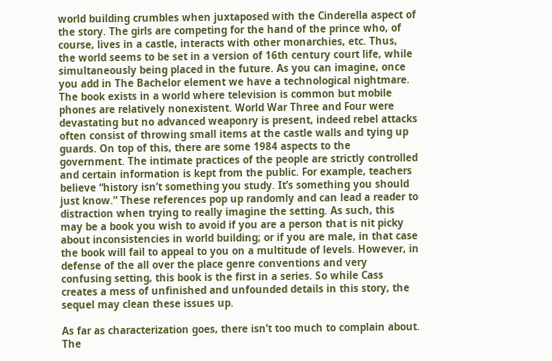world building crumbles when juxtaposed with the Cinderella aspect of the story. The girls are competing for the hand of the prince who, of course, lives in a castle, interacts with other monarchies, etc. Thus, the world seems to be set in a version of 16th century court life, while simultaneously being placed in the future. As you can imagine, once you add in The Bachelor element we have a technological nightmare. The book exists in a world where television is common but mobile phones are relatively nonexistent. World War Three and Four were devastating but no advanced weaponry is present, indeed rebel attacks often consist of throwing small items at the castle walls and tying up guards. On top of this, there are some 1984 aspects to the government. The intimate practices of the people are strictly controlled and certain information is kept from the public. For example, teachers believe “history isn’t something you study. It’s something you should just know.” These references pop up randomly and can lead a reader to distraction when trying to really imagine the setting. As such, this may be a book you wish to avoid if you are a person that is nit picky about inconsistencies in world building; or if you are male, in that case the book will fail to appeal to you on a multitude of levels. However, in defense of the all over the place genre conventions and very confusing setting, this book is the first in a series. So while Cass creates a mess of unfinished and unfounded details in this story, the sequel may clean these issues up.

As far as characterization goes, there isn’t too much to complain about. The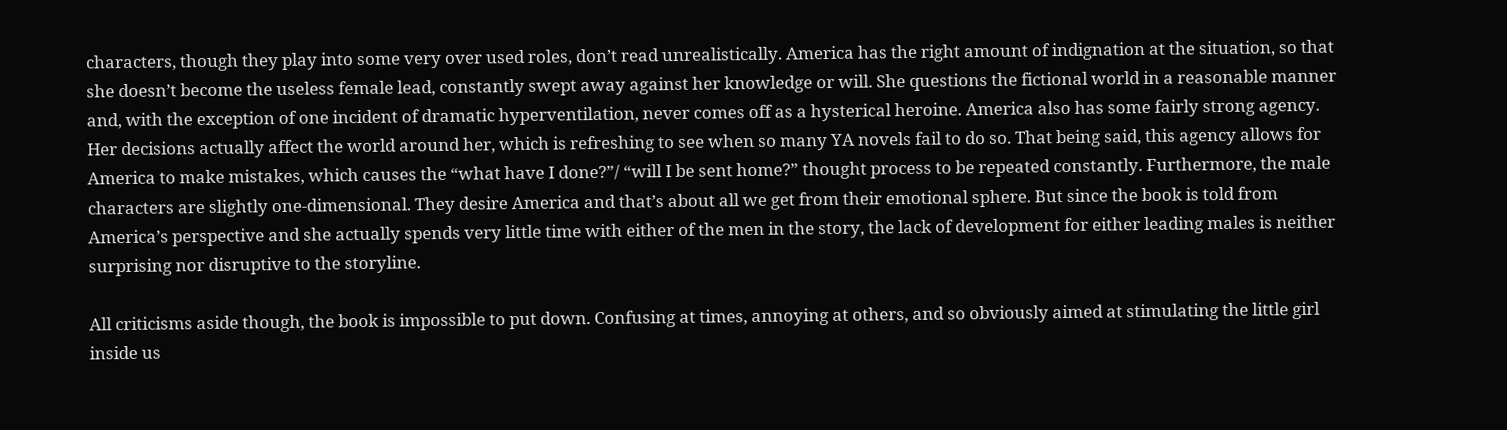characters, though they play into some very over used roles, don’t read unrealistically. America has the right amount of indignation at the situation, so that she doesn’t become the useless female lead, constantly swept away against her knowledge or will. She questions the fictional world in a reasonable manner and, with the exception of one incident of dramatic hyperventilation, never comes off as a hysterical heroine. America also has some fairly strong agency. Her decisions actually affect the world around her, which is refreshing to see when so many YA novels fail to do so. That being said, this agency allows for America to make mistakes, which causes the “what have I done?”/ “will I be sent home?” thought process to be repeated constantly. Furthermore, the male characters are slightly one-dimensional. They desire America and that’s about all we get from their emotional sphere. But since the book is told from America’s perspective and she actually spends very little time with either of the men in the story, the lack of development for either leading males is neither surprising nor disruptive to the storyline.

All criticisms aside though, the book is impossible to put down. Confusing at times, annoying at others, and so obviously aimed at stimulating the little girl inside us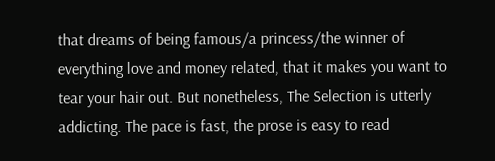that dreams of being famous/a princess/the winner of everything love and money related, that it makes you want to tear your hair out. But nonetheless, The Selection is utterly addicting. The pace is fast, the prose is easy to read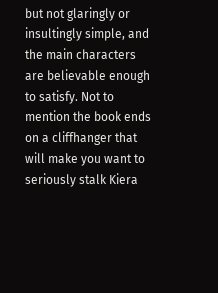but not glaringly or insultingly simple, and the main characters are believable enough to satisfy. Not to mention the book ends on a cliffhanger that will make you want to seriously stalk Kiera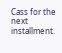Cass for the next installment.